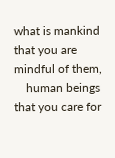what is mankind that you are mindful of them,
    human beings that you care for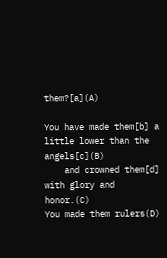them?[a](A)

You have made them[b] a little lower than the angels[c](B)
    and crowned them[d] with glory and honor.(C)
You made them rulers(D)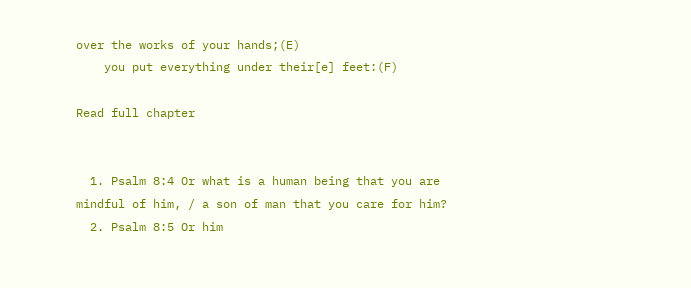over the works of your hands;(E)
    you put everything under their[e] feet:(F)

Read full chapter


  1. Psalm 8:4 Or what is a human being that you are mindful of him, / a son of man that you care for him?
  2. Psalm 8:5 Or him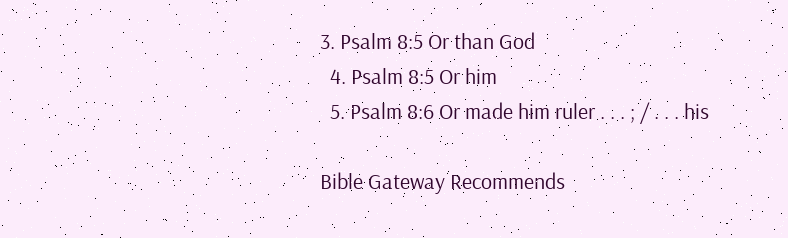3. Psalm 8:5 Or than God
  4. Psalm 8:5 Or him
  5. Psalm 8:6 Or made him ruler . . . ; / . . . his

Bible Gateway Recommends